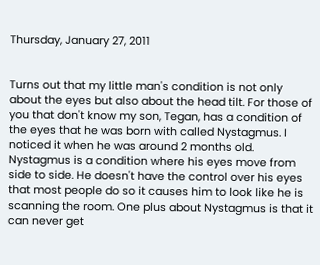Thursday, January 27, 2011


Turns out that my little man's condition is not only about the eyes but also about the head tilt. For those of you that don't know my son, Tegan, has a condition of the eyes that he was born with called Nystagmus. I noticed it when he was around 2 months old. Nystagmus is a condition where his eyes move from side to side. He doesn't have the control over his eyes that most people do so it causes him to look like he is scanning the room. One plus about Nystagmus is that it can never get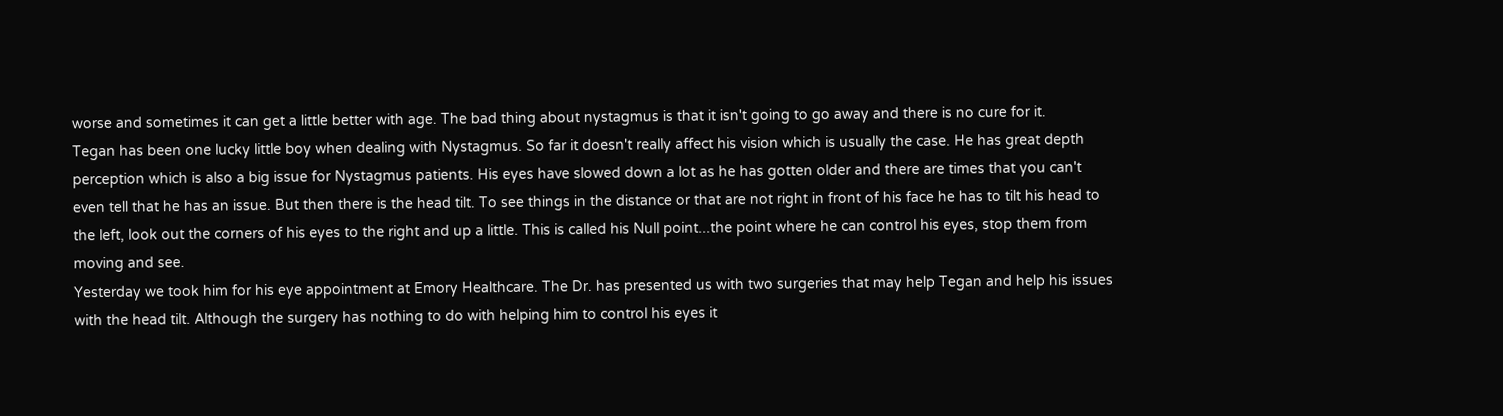worse and sometimes it can get a little better with age. The bad thing about nystagmus is that it isn't going to go away and there is no cure for it.
Tegan has been one lucky little boy when dealing with Nystagmus. So far it doesn't really affect his vision which is usually the case. He has great depth perception which is also a big issue for Nystagmus patients. His eyes have slowed down a lot as he has gotten older and there are times that you can't even tell that he has an issue. But then there is the head tilt. To see things in the distance or that are not right in front of his face he has to tilt his head to the left, look out the corners of his eyes to the right and up a little. This is called his Null point...the point where he can control his eyes, stop them from moving and see.
Yesterday we took him for his eye appointment at Emory Healthcare. The Dr. has presented us with two surgeries that may help Tegan and help his issues with the head tilt. Although the surgery has nothing to do with helping him to control his eyes it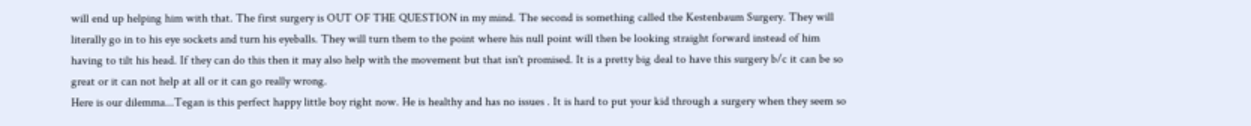will end up helping him with that. The first surgery is OUT OF THE QUESTION in my mind. The second is something called the Kestenbaum Surgery. They will literally go in to his eye sockets and turn his eyeballs. They will turn them to the point where his null point will then be looking straight forward instead of him having to tilt his head. If they can do this then it may also help with the movement but that isn't promised. It is a pretty big deal to have this surgery b/c it can be so great or it can not help at all or it can go really wrong.
Here is our dilemma...Tegan is this perfect happy little boy right now. He is healthy and has no issues . It is hard to put your kid through a surgery when they seem so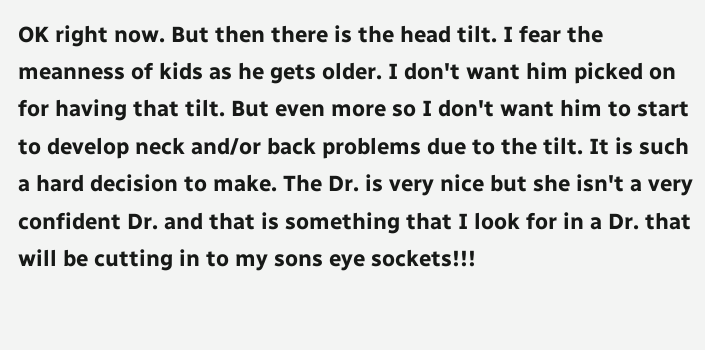OK right now. But then there is the head tilt. I fear the meanness of kids as he gets older. I don't want him picked on for having that tilt. But even more so I don't want him to start to develop neck and/or back problems due to the tilt. It is such a hard decision to make. The Dr. is very nice but she isn't a very confident Dr. and that is something that I look for in a Dr. that will be cutting in to my sons eye sockets!!!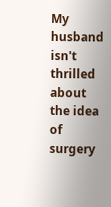My husband isn't thrilled about the idea of surgery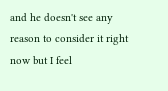and he doesn't see any reason to consider it right now but I feel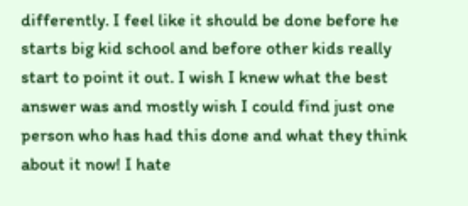differently. I feel like it should be done before he starts big kid school and before other kids really start to point it out. I wish I knew what the best answer was and mostly wish I could find just one person who has had this done and what they think about it now! I hate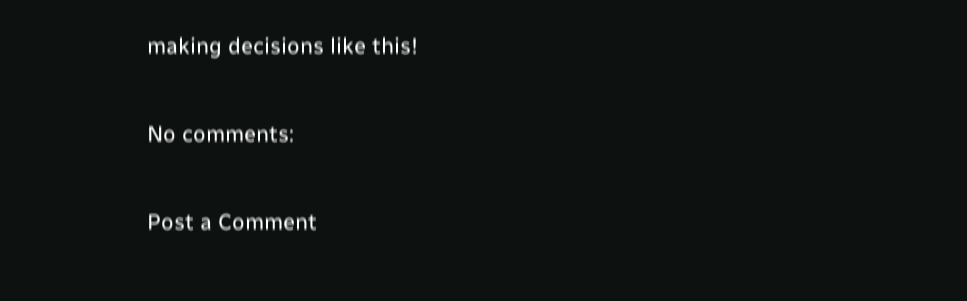making decisions like this!

No comments:

Post a Comment